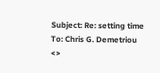Subject: Re: setting time
To: Chris G. Demetriou <>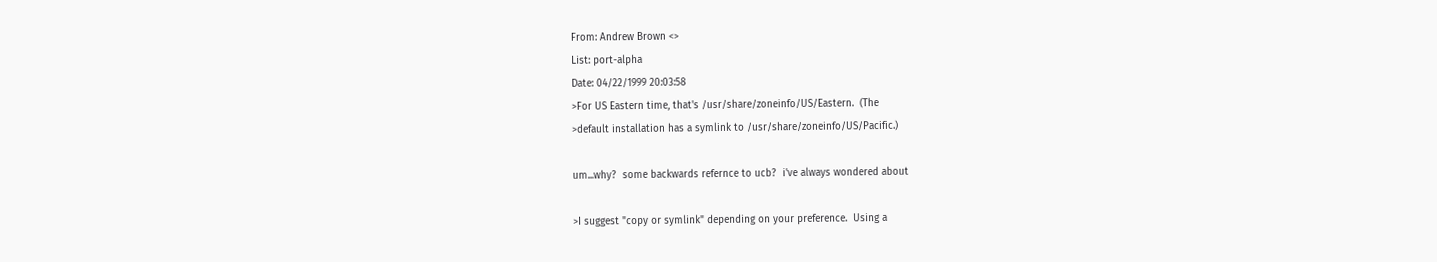From: Andrew Brown <>
List: port-alpha
Date: 04/22/1999 20:03:58
>For US Eastern time, that's /usr/share/zoneinfo/US/Eastern.  (The
>default installation has a symlink to /usr/share/zoneinfo/US/Pacific.)

um...why?  some backwards refernce to ucb?  i've always wondered about

>I suggest "copy or symlink" depending on your preference.  Using a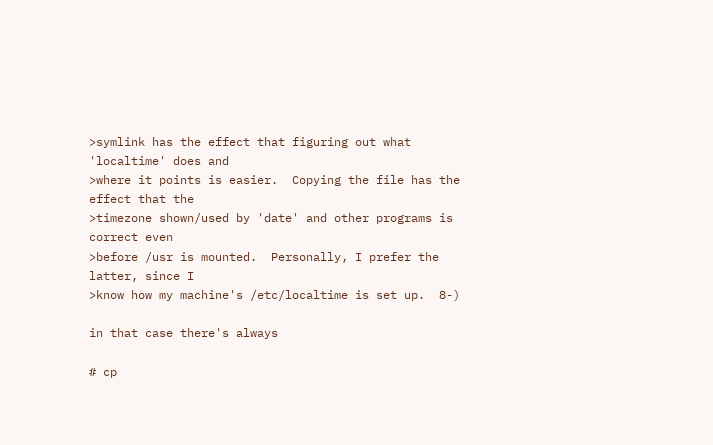>symlink has the effect that figuring out what 'localtime' does and
>where it points is easier.  Copying the file has the effect that the
>timezone shown/used by 'date' and other programs is correct even
>before /usr is mounted.  Personally, I prefer the latter, since I
>know how my machine's /etc/localtime is set up.  8-)

in that case there's always

# cp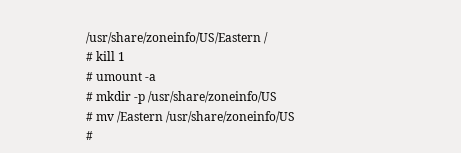/usr/share/zoneinfo/US/Eastern /
# kill 1
# umount -a
# mkdir -p /usr/share/zoneinfo/US
# mv /Eastern /usr/share/zoneinfo/US
#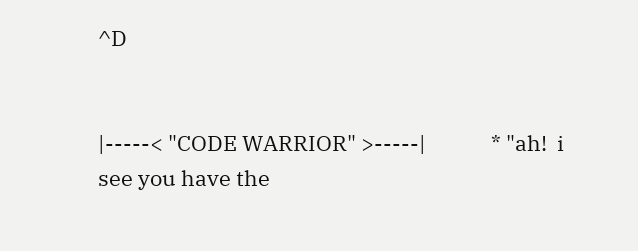^D


|-----< "CODE WARRIOR" >-----|             * "ah!  i see you have the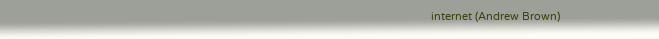internet (Andrew Brown)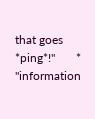that goes *ping*!"       * "information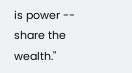is power -- share the wealth."